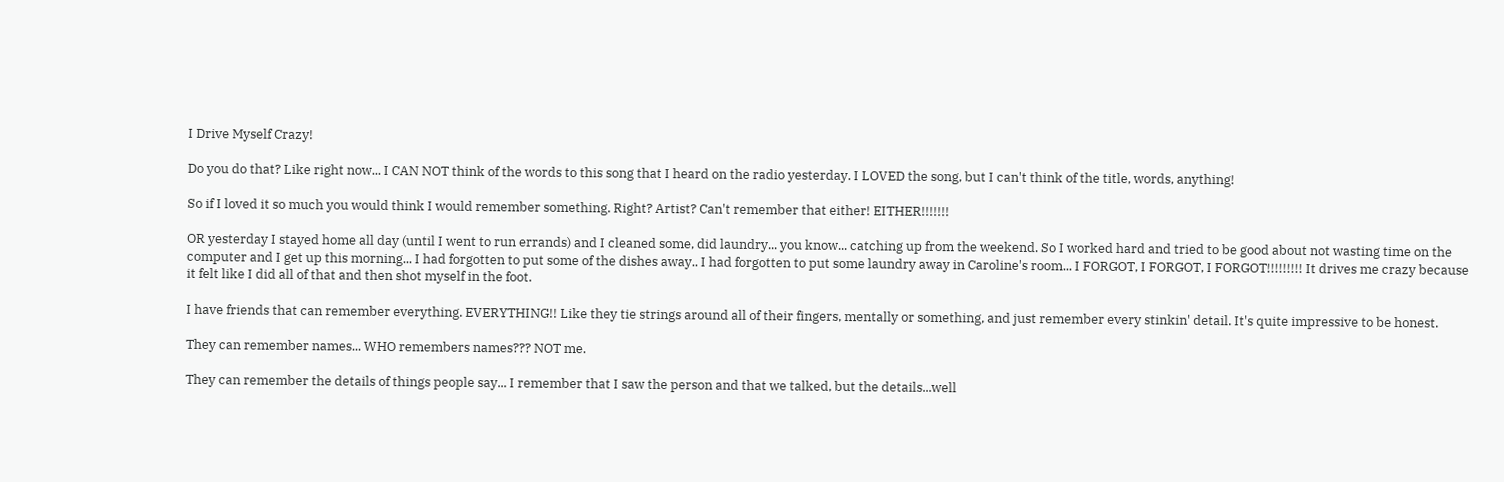I Drive Myself Crazy!

Do you do that? Like right now... I CAN NOT think of the words to this song that I heard on the radio yesterday. I LOVED the song, but I can't think of the title, words, anything!

So if I loved it so much you would think I would remember something. Right? Artist? Can't remember that either! EITHER!!!!!!!

OR yesterday I stayed home all day (until I went to run errands) and I cleaned some, did laundry... you know... catching up from the weekend. So I worked hard and tried to be good about not wasting time on the computer and I get up this morning... I had forgotten to put some of the dishes away.. I had forgotten to put some laundry away in Caroline's room... I FORGOT, I FORGOT, I FORGOT!!!!!!!!! It drives me crazy because it felt like I did all of that and then shot myself in the foot.

I have friends that can remember everything. EVERYTHING!! Like they tie strings around all of their fingers, mentally or something, and just remember every stinkin' detail. It's quite impressive to be honest.

They can remember names... WHO remembers names??? NOT me.

They can remember the details of things people say... I remember that I saw the person and that we talked, but the details...well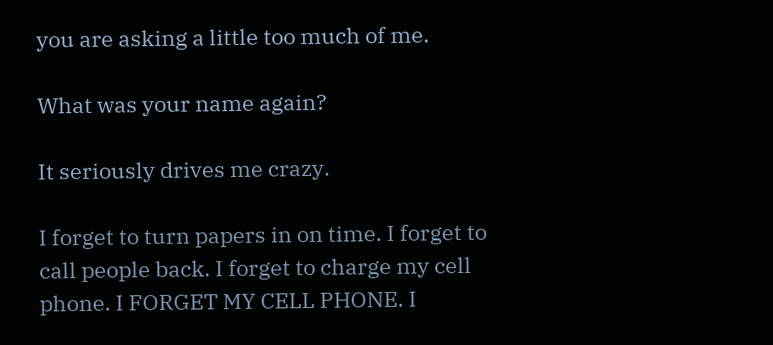you are asking a little too much of me.

What was your name again?

It seriously drives me crazy.

I forget to turn papers in on time. I forget to call people back. I forget to charge my cell phone. I FORGET MY CELL PHONE. I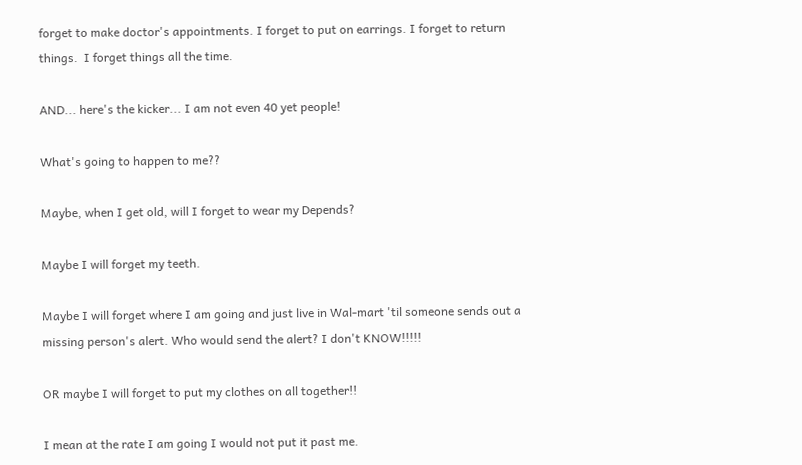forget to make doctor's appointments. I forget to put on earrings. I forget to return things.  I forget things all the time.

AND... here's the kicker... I am not even 40 yet people!

What's going to happen to me??

Maybe, when I get old, will I forget to wear my Depends?

Maybe I will forget my teeth.

Maybe I will forget where I am going and just live in Wal-mart 'til someone sends out a missing person's alert. Who would send the alert? I don't KNOW!!!!!

OR maybe I will forget to put my clothes on all together!!

I mean at the rate I am going I would not put it past me.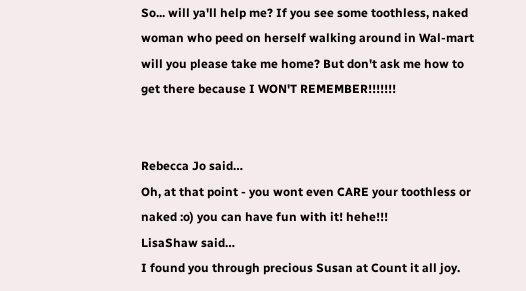So... will ya'll help me? If you see some toothless, naked woman who peed on herself walking around in Wal-mart will you please take me home? But don't ask me how to get there because I WON'T REMEMBER!!!!!!!


Rebecca Jo said…
Oh, at that point - you wont even CARE your toothless or naked :o) you can have fun with it! hehe!!!
LisaShaw said…
I found you through precious Susan at Count it all joy.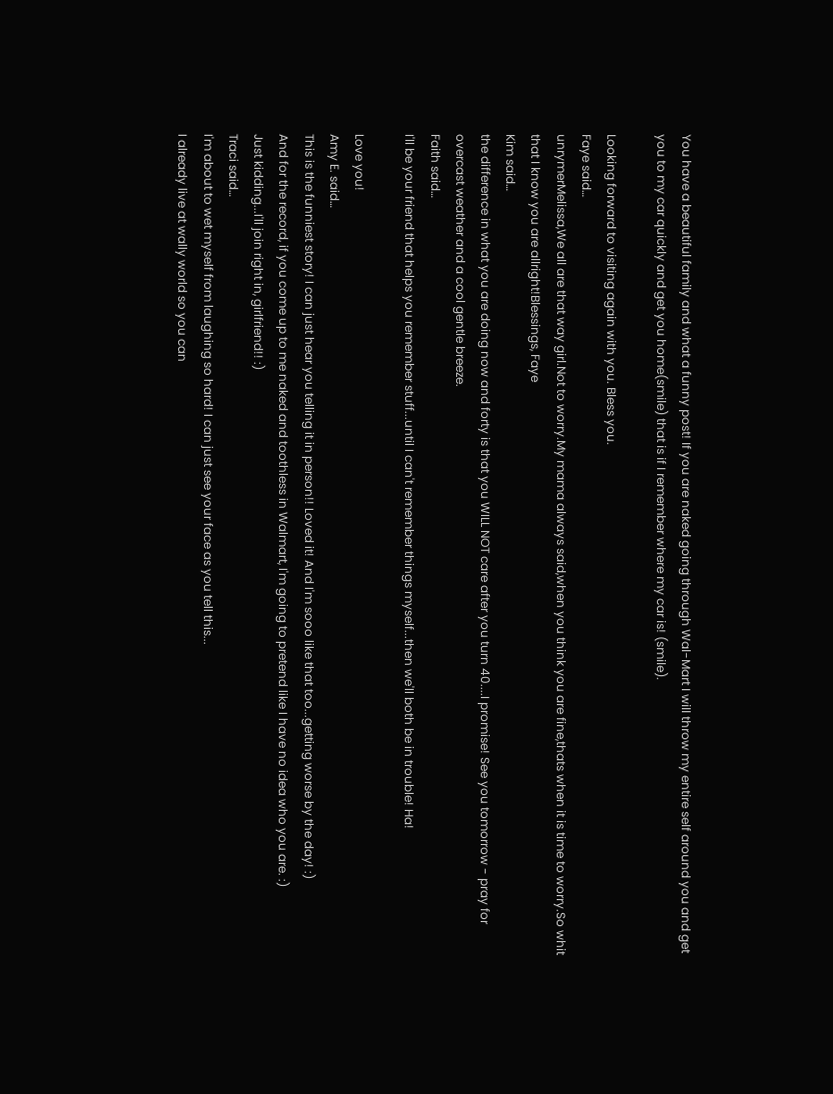You have a beautiful family and what a funny post! If you are naked going through Wal-Mart I will throw my entire self around you and get you to my car quickly and get you home(smile) that is if I remember where my car is! (smile).

Looking forward to visiting again with you. Bless you.
Faye said…
unrymerMelissa,We all are that way girl.Not to worry.My mama always said,when you think you are fine,thats when it is time to worry.So whit that I know you are allright!Blessings, Faye
Kim said…
the difference in what you are doing now and forty is that you WILL NOT care after you turn 40....I promise! See you tomorrow - pray for overcast weather and a cool gentle breeze.
Faith said…
I'll be your friend that helps you remember stuff...until I can't remember things myself...then we'll both be in trouble! Ha!

Love you!
Amy E. said…
This is the funniest story! I can just hear you telling it in person!! Loved it! And I'm sooo like that too...getting worse by the day! :)
And for the record, if you come up to me naked and toothless in Walmart, I'm going to pretend like I have no idea who you are. :)
Just kidding...I'll join right in, girlfriend!! :)
Traci said…
I'm about to wet myself from laughing so hard! I can just see your face as you tell this...
I already live at wally world so you can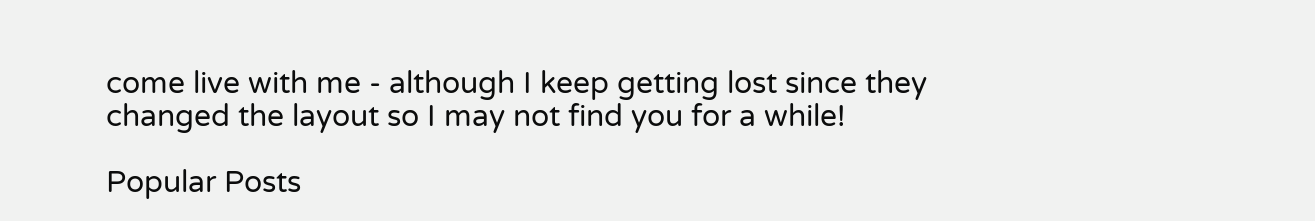come live with me - although I keep getting lost since they changed the layout so I may not find you for a while!

Popular Posts